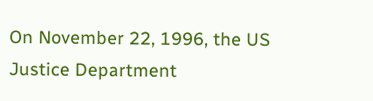On November 22, 1996, the US Justice Department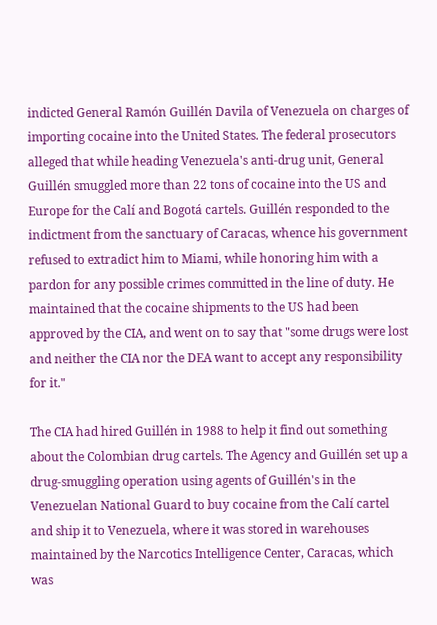indicted General Ramón Guillén Davila of Venezuela on charges of importing cocaine into the United States. The federal prosecutors alleged that while heading Venezuela's anti-drug unit, General Guillén smuggled more than 22 tons of cocaine into the US and Europe for the Calí and Bogotá cartels. Guillén responded to the indictment from the sanctuary of Caracas, whence his government refused to extradict him to Miami, while honoring him with a pardon for any possible crimes committed in the line of duty. He maintained that the cocaine shipments to the US had been approved by the CIA, and went on to say that "some drugs were lost and neither the CIA nor the DEA want to accept any responsibility for it."

The CIA had hired Guillén in 1988 to help it find out something about the Colombian drug cartels. The Agency and Guillén set up a drug-smuggling operation using agents of Guillén's in the Venezuelan National Guard to buy cocaine from the Calí cartel and ship it to Venezuela, where it was stored in warehouses maintained by the Narcotics Intelligence Center, Caracas, which was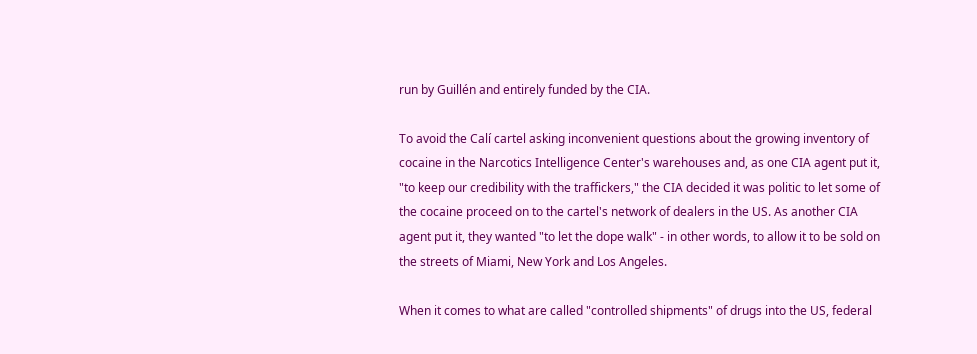run by Guillén and entirely funded by the CIA.

To avoid the Calí cartel asking inconvenient questions about the growing inventory of cocaine in the Narcotics Intelligence Center's warehouses and, as one CIA agent put it, "to keep our credibility with the traffickers," the CIA decided it was politic to let some of the cocaine proceed on to the cartel's network of dealers in the US. As another CIA agent put it, they wanted "to let the dope walk" - in other words, to allow it to be sold on the streets of Miami, New York and Los Angeles.

When it comes to what are called "controlled shipments" of drugs into the US, federal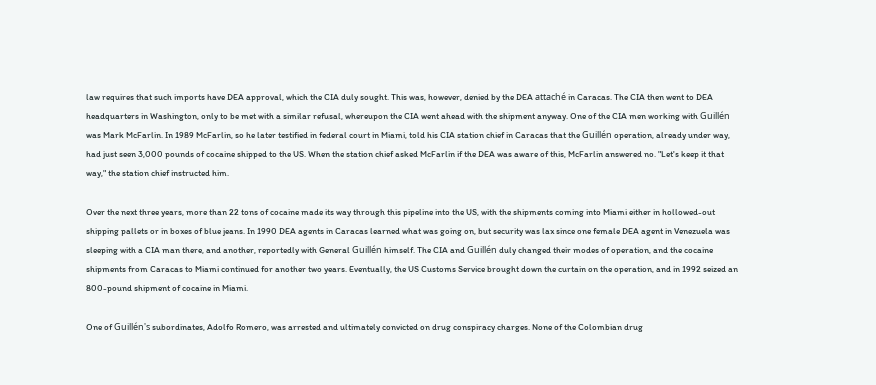law requires that such imports have DEA approval, which the CIA duly sought. This was, however, denied by the DEA attaché in Caracas. The CIA then went to DEA headquarters in Washington, only to be met with a similar refusal, whereupon the CIA went ahead with the shipment anyway. One of the CIA men working with Guillén was Mark McFarlin. In 1989 McFarlin, so he later testified in federal court in Miami, told his CIA station chief in Caracas that the Guillén operation, already under way, had just seen 3,000 pounds of cocaine shipped to the US. When the station chief asked McFarlin if the DEA was aware of this, McFarlin answered no. "Let's keep it that way," the station chief instructed him.

Over the next three years, more than 22 tons of cocaine made its way through this pipeline into the US, with the shipments coming into Miami either in hollowed-out shipping pallets or in boxes of blue jeans. In 1990 DEA agents in Caracas learned what was going on, but security was lax since one female DEA agent in Venezuela was sleeping with a CIA man there, and another, reportedly with General Guillén himself. The CIA and Guillén duly changed their modes of operation, and the cocaine shipments from Caracas to Miami continued for another two years. Eventually, the US Customs Service brought down the curtain on the operation, and in 1992 seized an 800-pound shipment of cocaine in Miami.

One of Guillén's subordinates, Adolfo Romero, was arrested and ultimately convicted on drug conspiracy charges. None of the Colombian drug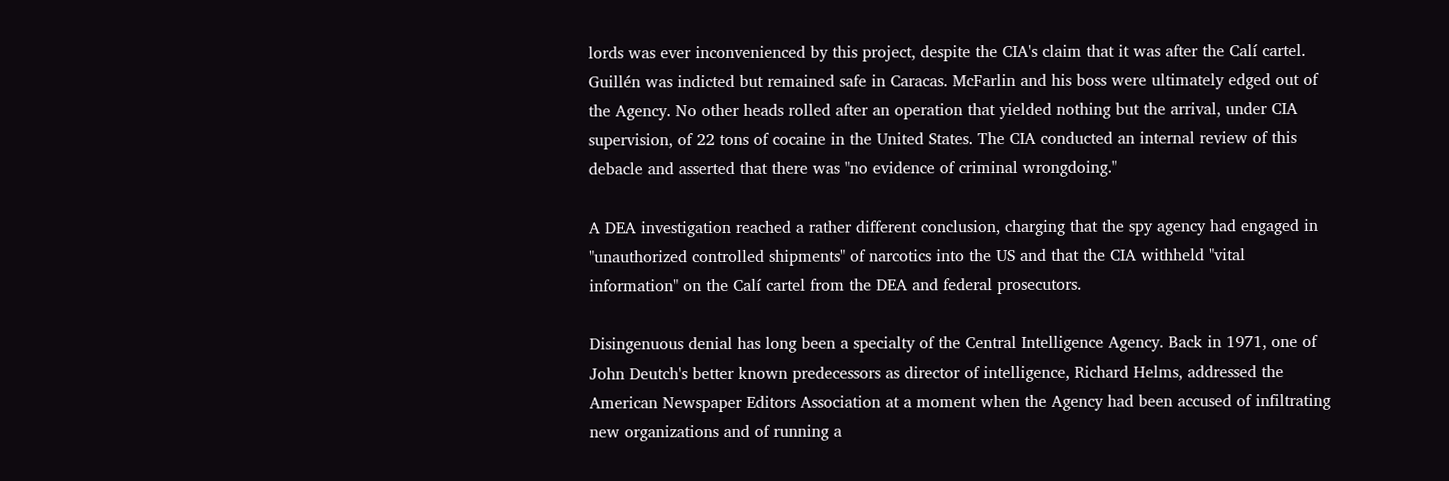lords was ever inconvenienced by this project, despite the CIA's claim that it was after the Calí cartel. Guillén was indicted but remained safe in Caracas. McFarlin and his boss were ultimately edged out of the Agency. No other heads rolled after an operation that yielded nothing but the arrival, under CIA supervision, of 22 tons of cocaine in the United States. The CIA conducted an internal review of this debacle and asserted that there was "no evidence of criminal wrongdoing."

A DEA investigation reached a rather different conclusion, charging that the spy agency had engaged in "unauthorized controlled shipments" of narcotics into the US and that the CIA withheld "vital information" on the Calí cartel from the DEA and federal prosecutors.

Disingenuous denial has long been a specialty of the Central Intelligence Agency. Back in 1971, one of John Deutch's better known predecessors as director of intelligence, Richard Helms, addressed the American Newspaper Editors Association at a moment when the Agency had been accused of infiltrating new organizations and of running a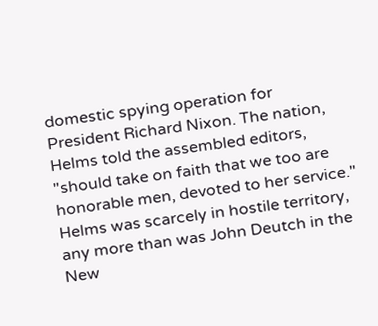domestic spying operation for President Richard Nixon. The nation, Helms told the assembled editors, "should take on faith that we too are honorable men, devoted to her service." Helms was scarcely in hostile territory, any more than was John Deutch in the New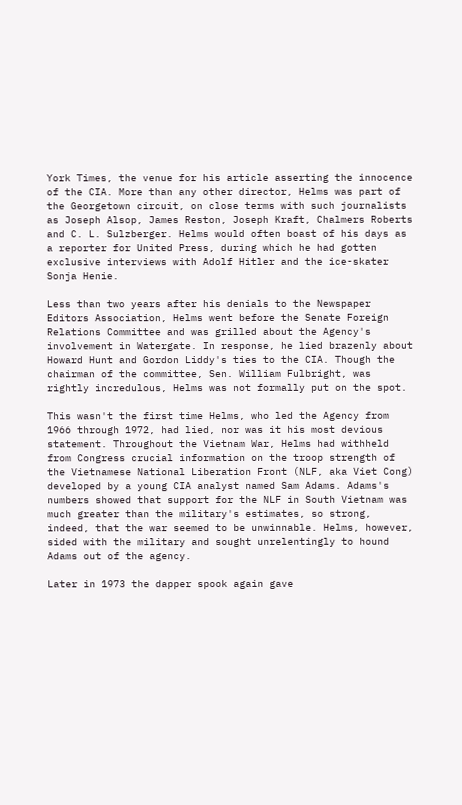York Times, the venue for his article asserting the innocence of the CIA. More than any other director, Helms was part of the Georgetown circuit, on close terms with such journalists as Joseph Alsop, James Reston, Joseph Kraft, Chalmers Roberts and C. L. Sulzberger. Helms would often boast of his days as a reporter for United Press, during which he had gotten exclusive interviews with Adolf Hitler and the ice-skater Sonja Henie.

Less than two years after his denials to the Newspaper Editors Association, Helms went before the Senate Foreign Relations Committee and was grilled about the Agency's involvement in Watergate. In response, he lied brazenly about Howard Hunt and Gordon Liddy's ties to the CIA. Though the chairman of the committee, Sen. William Fulbright, was rightly incredulous, Helms was not formally put on the spot.

This wasn't the first time Helms, who led the Agency from 1966 through 1972, had lied, nor was it his most devious statement. Throughout the Vietnam War, Helms had withheld from Congress crucial information on the troop strength of the Vietnamese National Liberation Front (NLF, aka Viet Cong) developed by a young CIA analyst named Sam Adams. Adams's numbers showed that support for the NLF in South Vietnam was much greater than the military's estimates, so strong, indeed, that the war seemed to be unwinnable. Helms, however, sided with the military and sought unrelentingly to hound Adams out of the agency.

Later in 1973 the dapper spook again gave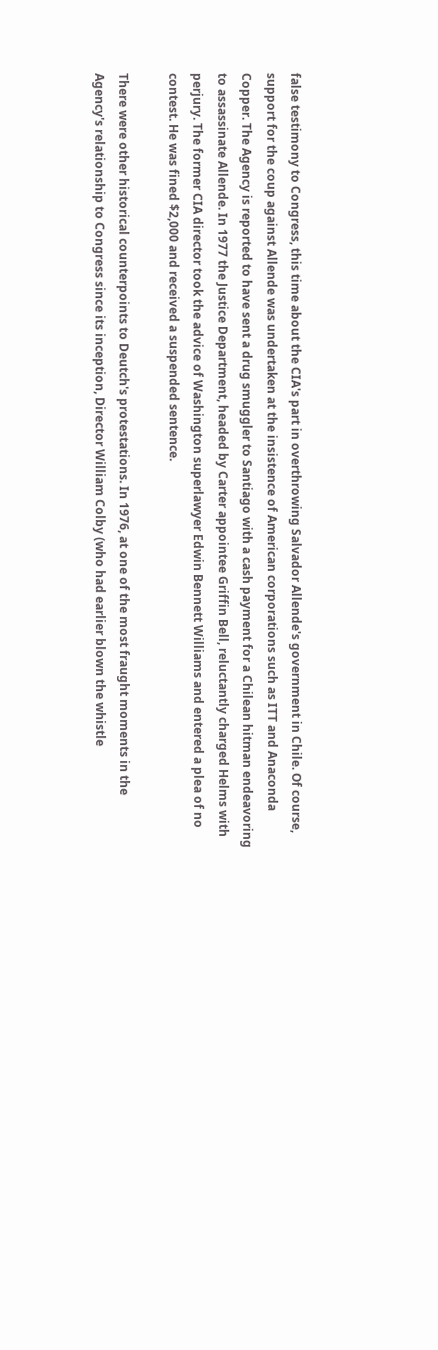false testimony to Congress, this time about the CIA's part in overthrowing Salvador Allende's government in Chile. Of course, support for the coup against Allende was undertaken at the insistence of American corporations such as ITT and Anaconda Copper. The Agency is reported to have sent a drug smuggler to Santiago with a cash payment for a Chilean hitman endeavoring to assassinate Allende. In 1977 the Justice Department, headed by Carter appointee Griffin Bell, reluctantly charged Helms with perjury. The former CIA director took the advice of Washington superlawyer Edwin Bennett Williams and entered a plea of no contest. He was fined $2,000 and received a suspended sentence.

There were other historical counterpoints to Deutch's protestations. In 1976, at one of the most fraught moments in the Agency's relationship to Congress since its inception, Director William Colby (who had earlier blown the whistle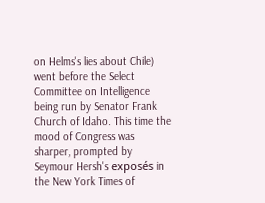on Helms's lies about Chile) went before the Select Committee on Intelligence being run by Senator Frank Church of Idaho. This time the mood of Congress was sharper, prompted by Seymour Hersh's exposés in the New York Times of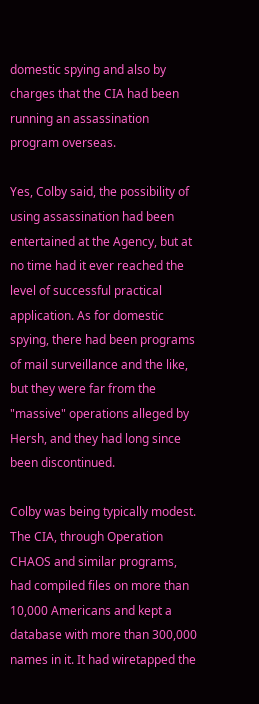domestic spying and also by charges that the CIA had been running an assassination program overseas.

Yes, Colby said, the possibility of using assassination had been entertained at the Agency, but at no time had it ever reached the level of successful practical application. As for domestic spying, there had been programs of mail surveillance and the like, but they were far from the "massive" operations alleged by Hersh, and they had long since been discontinued.

Colby was being typically modest. The CIA, through Operation CHAOS and similar programs, had compiled files on more than 10,000 Americans and kept a database with more than 300,000 names in it. It had wiretapped the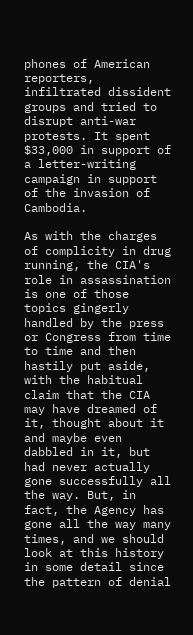phones of American reporters, infiltrated dissident groups and tried to disrupt anti-war protests. It spent $33,000 in support of a letter-writing campaign in support of the invasion of Cambodia.

As with the charges of complicity in drug running, the CIA's role in assassination is one of those topics gingerly handled by the press or Congress from time to time and then hastily put aside, with the habitual claim that the CIA may have dreamed of it, thought about it and maybe even dabbled in it, but had never actually gone successfully all the way. But, in fact, the Agency has gone all the way many times, and we should look at this history in some detail since the pattern of denial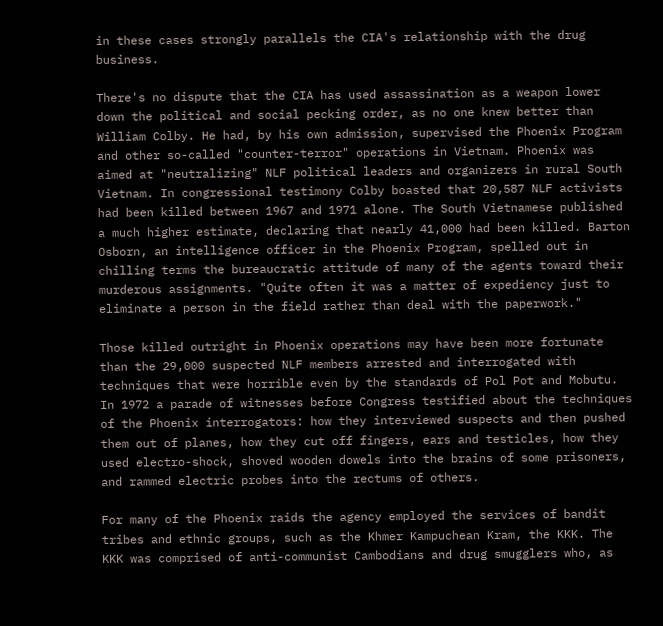in these cases strongly parallels the CIA's relationship with the drug business.

There's no dispute that the CIA has used assassination as a weapon lower down the political and social pecking order, as no one knew better than William Colby. He had, by his own admission, supervised the Phoenix Program and other so-called "counter-terror" operations in Vietnam. Phoenix was aimed at "neutralizing" NLF political leaders and organizers in rural South Vietnam. In congressional testimony Colby boasted that 20,587 NLF activists had been killed between 1967 and 1971 alone. The South Vietnamese published a much higher estimate, declaring that nearly 41,000 had been killed. Barton Osborn, an intelligence officer in the Phoenix Program, spelled out in chilling terms the bureaucratic attitude of many of the agents toward their murderous assignments. "Quite often it was a matter of expediency just to eliminate a person in the field rather than deal with the paperwork."

Those killed outright in Phoenix operations may have been more fortunate than the 29,000 suspected NLF members arrested and interrogated with techniques that were horrible even by the standards of Pol Pot and Mobutu. In 1972 a parade of witnesses before Congress testified about the techniques of the Phoenix interrogators: how they interviewed suspects and then pushed them out of planes, how they cut off fingers, ears and testicles, how they used electro-shock, shoved wooden dowels into the brains of some prisoners, and rammed electric probes into the rectums of others.

For many of the Phoenix raids the agency employed the services of bandit tribes and ethnic groups, such as the Khmer Kampuchean Kram, the KKK. The KKK was comprised of anti-communist Cambodians and drug smugglers who, as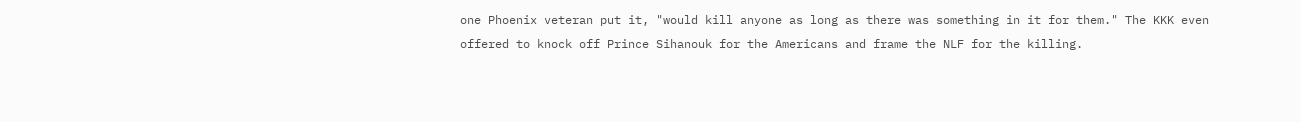one Phoenix veteran put it, "would kill anyone as long as there was something in it for them." The KKK even offered to knock off Prince Sihanouk for the Americans and frame the NLF for the killing.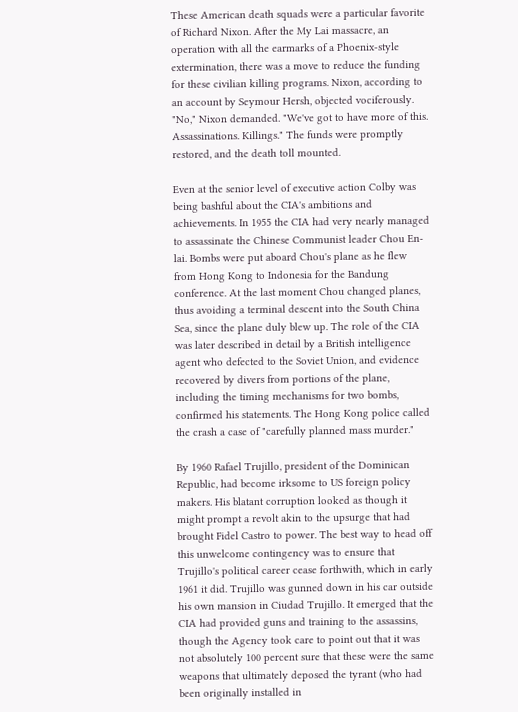These American death squads were a particular favorite of Richard Nixon. After the My Lai massacre, an operation with all the earmarks of a Phoenix-style extermination, there was a move to reduce the funding for these civilian killing programs. Nixon, according to an account by Seymour Hersh, objected vociferously. "No," Nixon demanded. "We've got to have more of this. Assassinations. Killings." The funds were promptly restored, and the death toll mounted.

Even at the senior level of executive action Colby was being bashful about the CIA's ambitions and achievements. In 1955 the CIA had very nearly managed to assassinate the Chinese Communist leader Chou En-lai. Bombs were put aboard Chou's plane as he flew from Hong Kong to Indonesia for the Bandung conference. At the last moment Chou changed planes, thus avoiding a terminal descent into the South China Sea, since the plane duly blew up. The role of the CIA was later described in detail by a British intelligence agent who defected to the Soviet Union, and evidence recovered by divers from portions of the plane, including the timing mechanisms for two bombs, confirmed his statements. The Hong Kong police called the crash a case of "carefully planned mass murder."

By 1960 Rafael Trujillo, president of the Dominican Republic, had become irksome to US foreign policy makers. His blatant corruption looked as though it might prompt a revolt akin to the upsurge that had brought Fidel Castro to power. The best way to head off this unwelcome contingency was to ensure that Trujillo's political career cease forthwith, which in early 1961 it did. Trujillo was gunned down in his car outside his own mansion in Ciudad Trujillo. It emerged that the CIA had provided guns and training to the assassins, though the Agency took care to point out that it was not absolutely 100 percent sure that these were the same weapons that ultimately deposed the tyrant (who had been originally installed in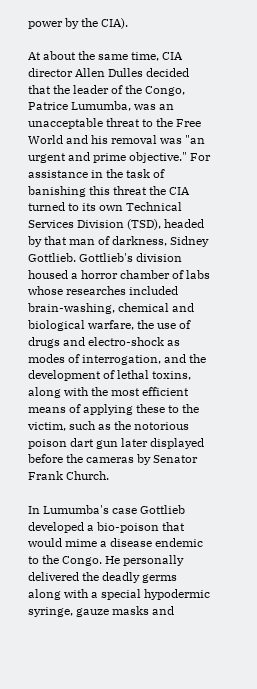power by the CIA).

At about the same time, CIA director Allen Dulles decided that the leader of the Congo, Patrice Lumumba, was an unacceptable threat to the Free World and his removal was "an urgent and prime objective." For assistance in the task of banishing this threat the CIA turned to its own Technical Services Division (TSD), headed by that man of darkness, Sidney Gottlieb. Gottlieb's division housed a horror chamber of labs whose researches included brain-washing, chemical and biological warfare, the use of drugs and electro-shock as modes of interrogation, and the development of lethal toxins, along with the most efficient means of applying these to the victim, such as the notorious poison dart gun later displayed before the cameras by Senator Frank Church.

In Lumumba's case Gottlieb developed a bio-poison that would mime a disease endemic to the Congo. He personally delivered the deadly germs along with a special hypodermic syringe, gauze masks and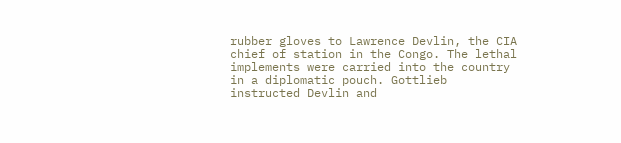rubber gloves to Lawrence Devlin, the CIA chief of station in the Congo. The lethal implements were carried into the country in a diplomatic pouch. Gottlieb instructed Devlin and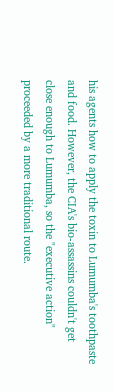his agents how to apply the toxin to Lumumba's toothpaste and food. However, the CIA's bio-assassins couldn't get close enough to Lumumba, so the "executive action" proceeded by a more traditional route.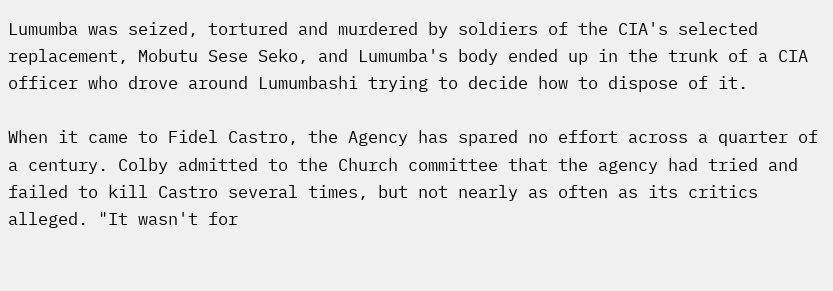Lumumba was seized, tortured and murdered by soldiers of the CIA's selected replacement, Mobutu Sese Seko, and Lumumba's body ended up in the trunk of a CIA officer who drove around Lumumbashi trying to decide how to dispose of it.

When it came to Fidel Castro, the Agency has spared no effort across a quarter of a century. Colby admitted to the Church committee that the agency had tried and failed to kill Castro several times, but not nearly as often as its critics alleged. "It wasn't for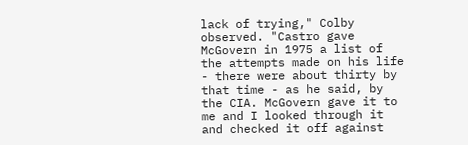lack of trying," Colby observed. "Castro gave McGovern in 1975 a list of the attempts made on his life - there were about thirty by that time - as he said, by the CIA. McGovern gave it to me and I looked through it and checked it off against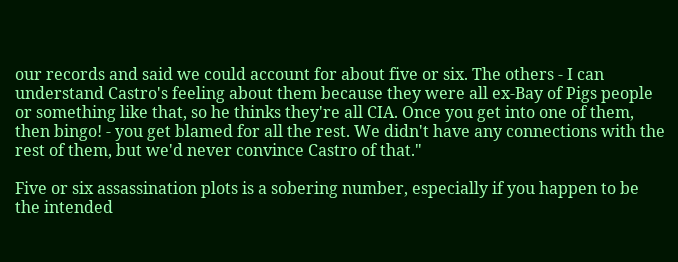our records and said we could account for about five or six. The others - I can understand Castro's feeling about them because they were all ex-Bay of Pigs people or something like that, so he thinks they're all CIA. Once you get into one of them, then bingo! - you get blamed for all the rest. We didn't have any connections with the rest of them, but we'd never convince Castro of that."

Five or six assassination plots is a sobering number, especially if you happen to be the intended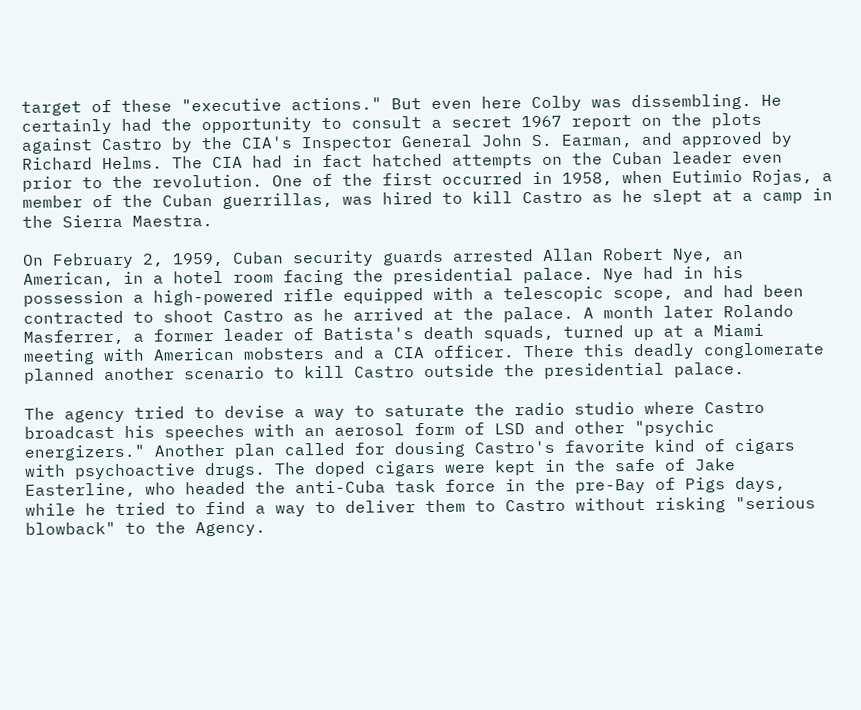target of these "executive actions." But even here Colby was dissembling. He certainly had the opportunity to consult a secret 1967 report on the plots against Castro by the CIA's Inspector General John S. Earman, and approved by Richard Helms. The CIA had in fact hatched attempts on the Cuban leader even prior to the revolution. One of the first occurred in 1958, when Eutimio Rojas, a member of the Cuban guerrillas, was hired to kill Castro as he slept at a camp in the Sierra Maestra.

On February 2, 1959, Cuban security guards arrested Allan Robert Nye, an American, in a hotel room facing the presidential palace. Nye had in his possession a high-powered rifle equipped with a telescopic scope, and had been contracted to shoot Castro as he arrived at the palace. A month later Rolando Masferrer, a former leader of Batista's death squads, turned up at a Miami meeting with American mobsters and a CIA officer. There this deadly conglomerate planned another scenario to kill Castro outside the presidential palace.

The agency tried to devise a way to saturate the radio studio where Castro broadcast his speeches with an aerosol form of LSD and other "psychic energizers." Another plan called for dousing Castro's favorite kind of cigars with psychoactive drugs. The doped cigars were kept in the safe of Jake Easterline, who headed the anti-Cuba task force in the pre-Bay of Pigs days, while he tried to find a way to deliver them to Castro without risking "serious blowback" to the Agency.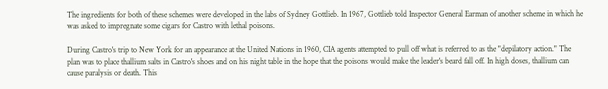The ingredients for both of these schemes were developed in the labs of Sydney Gottlieb. In 1967, Gottlieb told Inspector General Earman of another scheme in which he was asked to impregnate some cigars for Castro with lethal poisons.

During Castro's trip to New York for an appearance at the United Nations in 1960, CIA agents attempted to pull off what is referred to as the "depilatory action." The plan was to place thallium salts in Castro's shoes and on his night table in the hope that the poisons would make the leader's beard fall off. In high doses, thallium can cause paralysis or death. This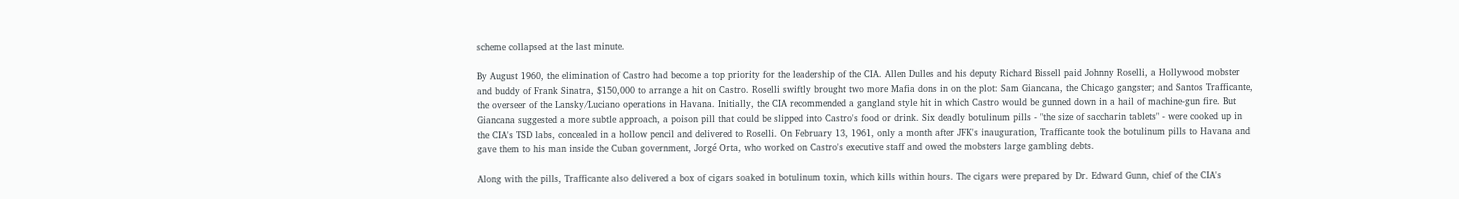scheme collapsed at the last minute.

By August 1960, the elimination of Castro had become a top priority for the leadership of the CIA. Allen Dulles and his deputy Richard Bissell paid Johnny Roselli, a Hollywood mobster and buddy of Frank Sinatra, $150,000 to arrange a hit on Castro. Roselli swiftly brought two more Mafia dons in on the plot: Sam Giancana, the Chicago gangster; and Santos Trafficante, the overseer of the Lansky/Luciano operations in Havana. Initially, the CIA recommended a gangland style hit in which Castro would be gunned down in a hail of machine-gun fire. But Giancana suggested a more subtle approach, a poison pill that could be slipped into Castro's food or drink. Six deadly botulinum pills - "the size of saccharin tablets" - were cooked up in the CIA's TSD labs, concealed in a hollow pencil and delivered to Roselli. On February 13, 1961, only a month after JFK's inauguration, Trafficante took the botulinum pills to Havana and gave them to his man inside the Cuban government, Jorgé Orta, who worked on Castro's executive staff and owed the mobsters large gambling debts.

Along with the pills, Trafficante also delivered a box of cigars soaked in botulinum toxin, which kills within hours. The cigars were prepared by Dr. Edward Gunn, chief of the CIA's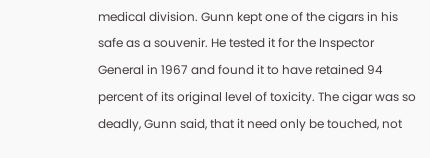medical division. Gunn kept one of the cigars in his safe as a souvenir. He tested it for the Inspector General in 1967 and found it to have retained 94 percent of its original level of toxicity. The cigar was so deadly, Gunn said, that it need only be touched, not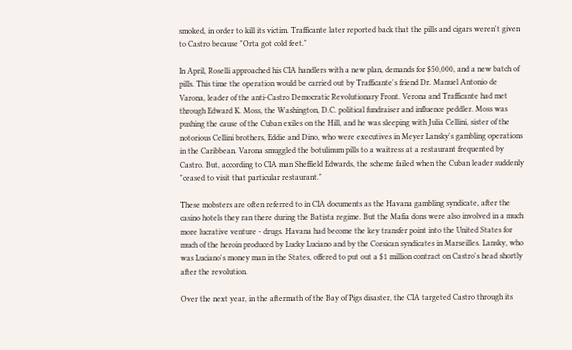smoked, in order to kill its victim. Trafficante later reported back that the pills and cigars weren't given to Castro because "Orta got cold feet."

In April, Roselli approached his CIA handlers with a new plan, demands for $50,000, and a new batch of pills. This time the operation would be carried out by Trafficante's friend Dr. Manuel Antonio de Varona, leader of the anti-Castro Democratic Revolutionary Front. Verona and Trafficante had met through Edward K. Moss, the Washington, D.C. political fundraiser and influence peddler. Moss was pushing the cause of the Cuban exiles on the Hill, and he was sleeping with Julia Cellini, sister of the notorious Cellini brothers, Eddie and Dino, who were executives in Meyer Lansky's gambling operations in the Caribbean. Varona smuggled the botulinum pills to a waitress at a restaurant frequented by Castro. But, according to CIA man Sheffield Edwards, the scheme failed when the Cuban leader suddenly "ceased to visit that particular restaurant."

These mobsters are often referred to in CIA documents as the Havana gambling syndicate, after the casino hotels they ran there during the Batista regime. But the Mafia dons were also involved in a much more lucrative venture - drugs. Havana had become the key transfer point into the United States for much of the heroin produced by Lucky Luciano and by the Corsican syndicates in Marseilles. Lansky, who was Luciano's money man in the States, offered to put out a $1 million contract on Castro's head shortly after the revolution.

Over the next year, in the aftermath of the Bay of Pigs disaster, the CIA targeted Castro through its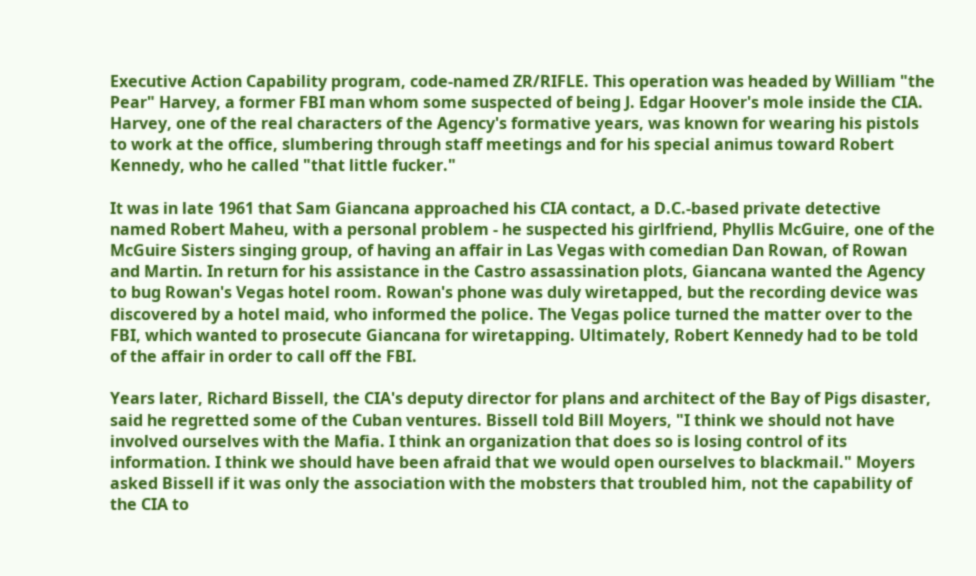Executive Action Capability program, code-named ZR/RIFLE. This operation was headed by William "the Pear" Harvey, a former FBI man whom some suspected of being J. Edgar Hoover's mole inside the CIA. Harvey, one of the real characters of the Agency's formative years, was known for wearing his pistols to work at the office, slumbering through staff meetings and for his special animus toward Robert Kennedy, who he called "that little fucker."

It was in late 1961 that Sam Giancana approached his CIA contact, a D.C.-based private detective named Robert Maheu, with a personal problem - he suspected his girlfriend, Phyllis McGuire, one of the McGuire Sisters singing group, of having an affair in Las Vegas with comedian Dan Rowan, of Rowan and Martin. In return for his assistance in the Castro assassination plots, Giancana wanted the Agency to bug Rowan's Vegas hotel room. Rowan's phone was duly wiretapped, but the recording device was discovered by a hotel maid, who informed the police. The Vegas police turned the matter over to the FBI, which wanted to prosecute Giancana for wiretapping. Ultimately, Robert Kennedy had to be told of the affair in order to call off the FBI.

Years later, Richard Bissell, the CIA's deputy director for plans and architect of the Bay of Pigs disaster, said he regretted some of the Cuban ventures. Bissell told Bill Moyers, "I think we should not have involved ourselves with the Mafia. I think an organization that does so is losing control of its information. I think we should have been afraid that we would open ourselves to blackmail." Moyers asked Bissell if it was only the association with the mobsters that troubled him, not the capability of the CIA to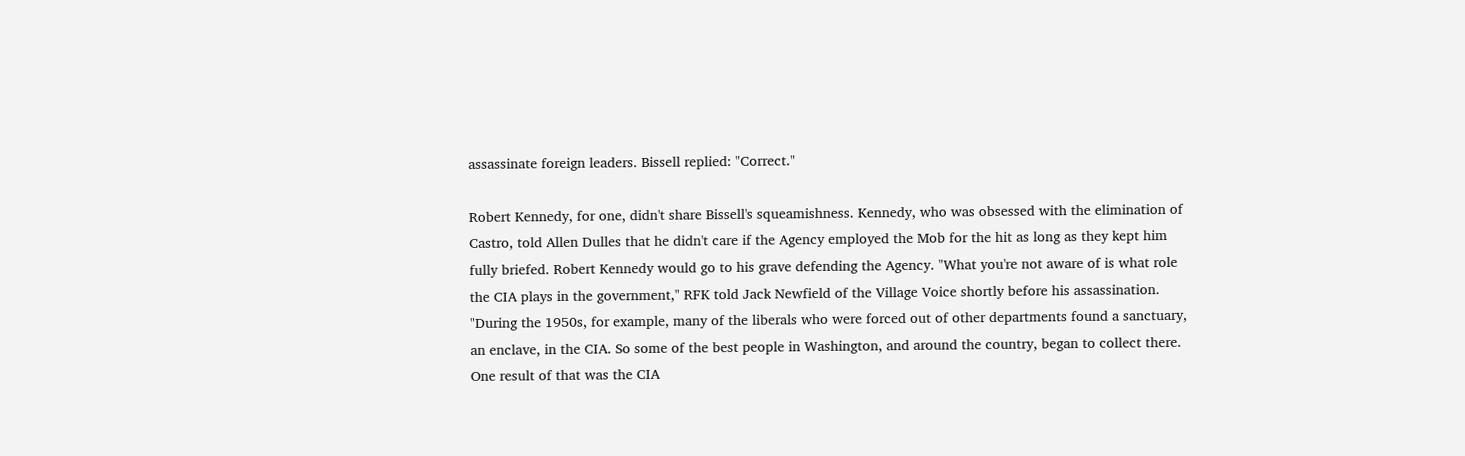assassinate foreign leaders. Bissell replied: "Correct."

Robert Kennedy, for one, didn't share Bissell's squeamishness. Kennedy, who was obsessed with the elimination of Castro, told Allen Dulles that he didn't care if the Agency employed the Mob for the hit as long as they kept him fully briefed. Robert Kennedy would go to his grave defending the Agency. "What you're not aware of is what role the CIA plays in the government," RFK told Jack Newfield of the Village Voice shortly before his assassination. "During the 1950s, for example, many of the liberals who were forced out of other departments found a sanctuary, an enclave, in the CIA. So some of the best people in Washington, and around the country, began to collect there. One result of that was the CIA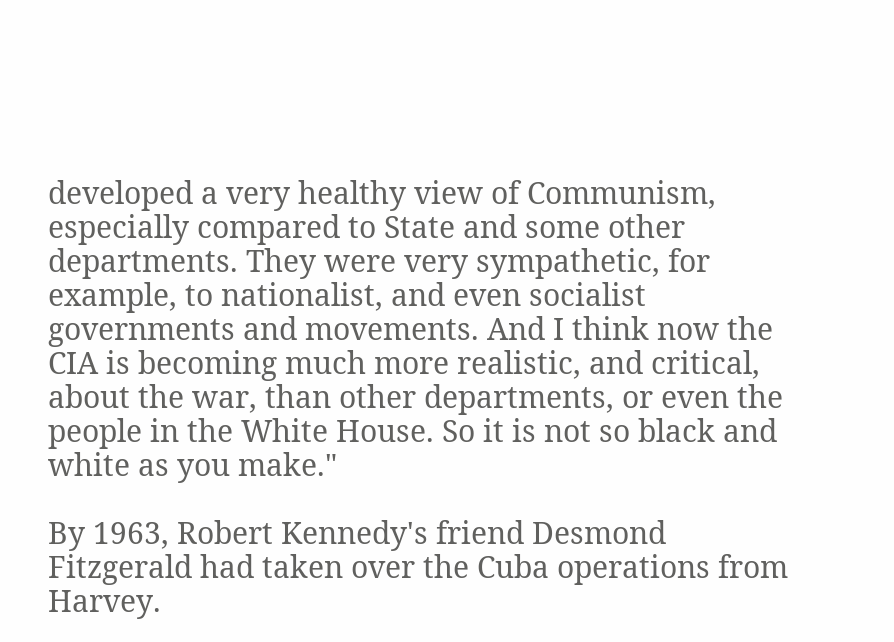developed a very healthy view of Communism, especially compared to State and some other departments. They were very sympathetic, for example, to nationalist, and even socialist governments and movements. And I think now the CIA is becoming much more realistic, and critical, about the war, than other departments, or even the people in the White House. So it is not so black and white as you make."

By 1963, Robert Kennedy's friend Desmond Fitzgerald had taken over the Cuba operations from Harvey.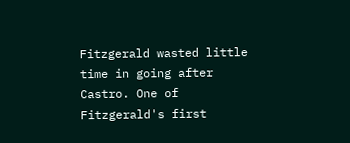Fitzgerald wasted little time in going after Castro. One of Fitzgerald's first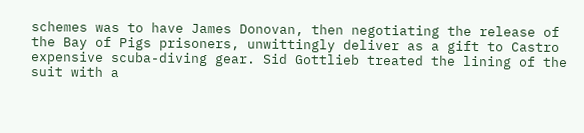schemes was to have James Donovan, then negotiating the release of the Bay of Pigs prisoners, unwittingly deliver as a gift to Castro expensive scuba-diving gear. Sid Gottlieb treated the lining of the suit with a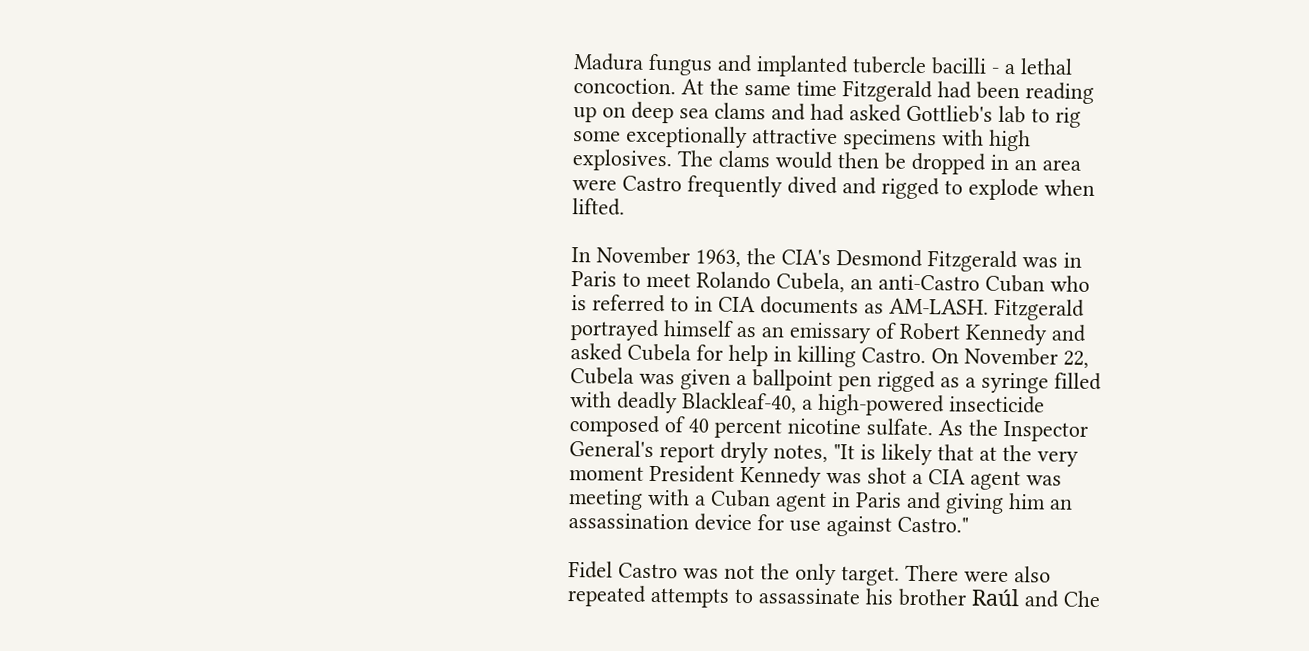Madura fungus and implanted tubercle bacilli - a lethal concoction. At the same time Fitzgerald had been reading up on deep sea clams and had asked Gottlieb's lab to rig some exceptionally attractive specimens with high explosives. The clams would then be dropped in an area were Castro frequently dived and rigged to explode when lifted.

In November 1963, the CIA's Desmond Fitzgerald was in Paris to meet Rolando Cubela, an anti-Castro Cuban who is referred to in CIA documents as AM-LASH. Fitzgerald portrayed himself as an emissary of Robert Kennedy and asked Cubela for help in killing Castro. On November 22, Cubela was given a ballpoint pen rigged as a syringe filled with deadly Blackleaf-40, a high-powered insecticide composed of 40 percent nicotine sulfate. As the Inspector General's report dryly notes, "It is likely that at the very moment President Kennedy was shot a CIA agent was meeting with a Cuban agent in Paris and giving him an assassination device for use against Castro."

Fidel Castro was not the only target. There were also repeated attempts to assassinate his brother Raúl and Che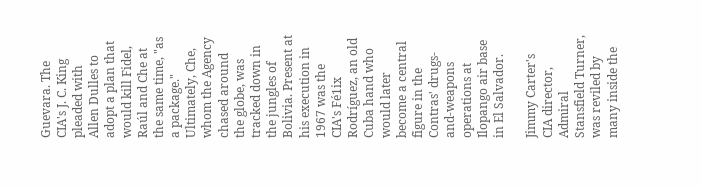Guevara. The CIA's J. C. King pleaded with Allen Dulles to adopt a plan that would kill Fidel, Raúl and Che at the same time, "as a package." Ultimately, Che, whom the Agency chased around the globe, was tracked down in the jungles of Bolivia. Present at his execution in 1967 was the CIA's Fé1ix Rodríguez, an old Cuba hand who would later become a central figure in the Contras' drugs-and-weapons operations at Ilopango air base in El Salvador.

Jimmy Carter's CIA director, Admiral Stansfield Turner, was reviled by many inside the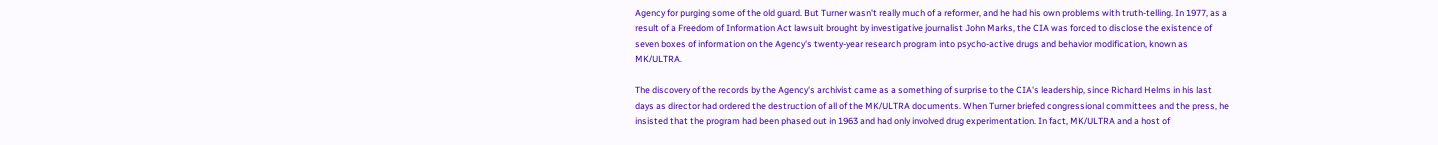Agency for purging some of the old guard. But Turner wasn't really much of a reformer, and he had his own problems with truth-telling. In 1977, as a result of a Freedom of Information Act lawsuit brought by investigative journalist John Marks, the CIA was forced to disclose the existence of seven boxes of information on the Agency's twenty-year research program into psycho-active drugs and behavior modification, known as MK/ULTRA.

The discovery of the records by the Agency's archivist came as a something of surprise to the CIA's leadership, since Richard Helms in his last days as director had ordered the destruction of all of the MK/ULTRA documents. When Turner briefed congressional committees and the press, he insisted that the program had been phased out in 1963 and had only involved drug experimentation. In fact, MK/ULTRA and a host of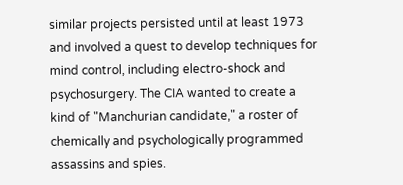similar projects persisted until at least 1973 and involved a quest to develop techniques for mind control, including electro-shock and psychosurgery. The CIA wanted to create a kind of "Manchurian candidate," a roster of chemically and psychologically programmed assassins and spies.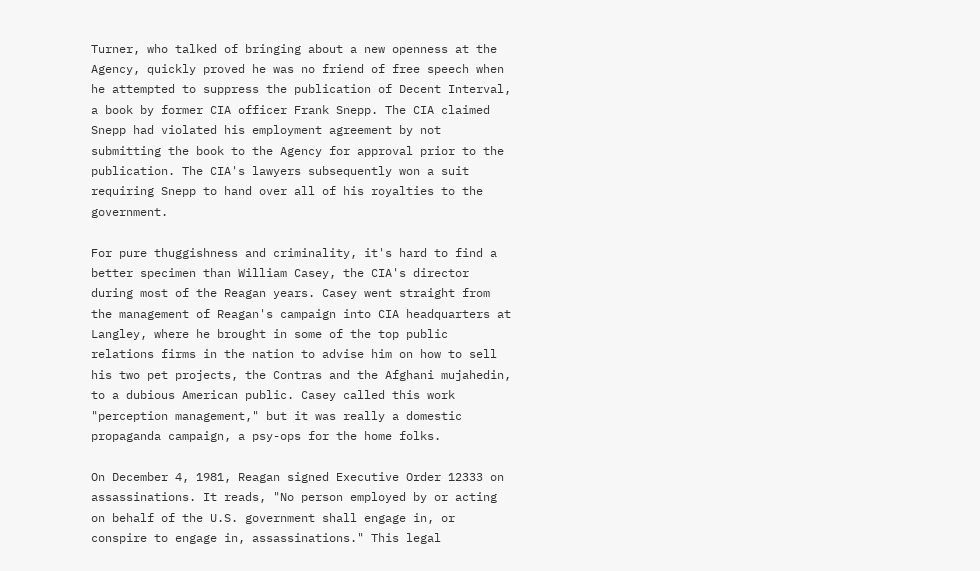Turner, who talked of bringing about a new openness at the Agency, quickly proved he was no friend of free speech when he attempted to suppress the publication of Decent Interval, a book by former CIA officer Frank Snepp. The CIA claimed Snepp had violated his employment agreement by not submitting the book to the Agency for approval prior to the publication. The CIA's lawyers subsequently won a suit requiring Snepp to hand over all of his royalties to the government.

For pure thuggishness and criminality, it's hard to find a better specimen than William Casey, the CIA's director during most of the Reagan years. Casey went straight from the management of Reagan's campaign into CIA headquarters at Langley, where he brought in some of the top public relations firms in the nation to advise him on how to sell his two pet projects, the Contras and the Afghani mujahedin, to a dubious American public. Casey called this work "perception management," but it was really a domestic propaganda campaign, a psy-ops for the home folks.

On December 4, 1981, Reagan signed Executive Order 12333 on assassinations. It reads, "No person employed by or acting on behalf of the U.S. government shall engage in, or conspire to engage in, assassinations." This legal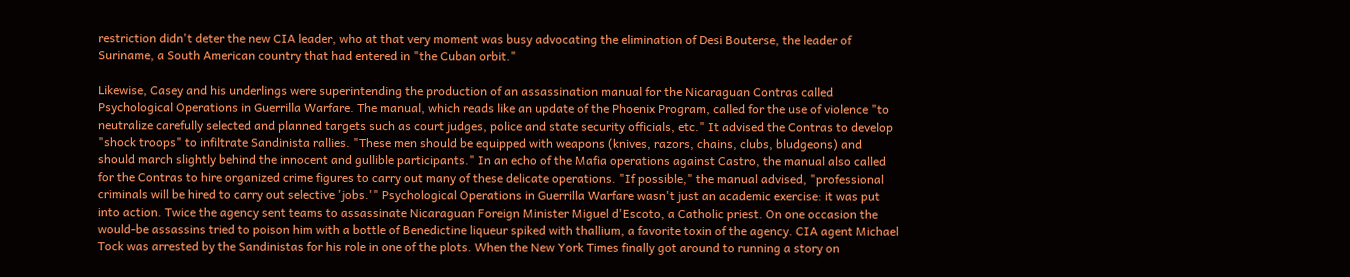restriction didn't deter the new CIA leader, who at that very moment was busy advocating the elimination of Desi Bouterse, the leader of Suriname, a South American country that had entered in "the Cuban orbit."

Likewise, Casey and his underlings were superintending the production of an assassination manual for the Nicaraguan Contras called Psychological Operations in Guerrilla Warfare. The manual, which reads like an update of the Phoenix Program, called for the use of violence "to neutralize carefully selected and planned targets such as court judges, police and state security officials, etc." It advised the Contras to develop "shock troops" to infiltrate Sandinista rallies. "These men should be equipped with weapons (knives, razors, chains, clubs, bludgeons) and should march slightly behind the innocent and gullible participants." In an echo of the Mafia operations against Castro, the manual also called for the Contras to hire organized crime figures to carry out many of these delicate operations. "If possible," the manual advised, "professional criminals will be hired to carry out selective 'jobs.'" Psychological Operations in Guerrilla Warfare wasn't just an academic exercise: it was put into action. Twice the agency sent teams to assassinate Nicaraguan Foreign Minister Miguel d'Escoto, a Catholic priest. On one occasion the would-be assassins tried to poison him with a bottle of Benedictine liqueur spiked with thallium, a favorite toxin of the agency. CIA agent Michael Tock was arrested by the Sandinistas for his role in one of the plots. When the New York Times finally got around to running a story on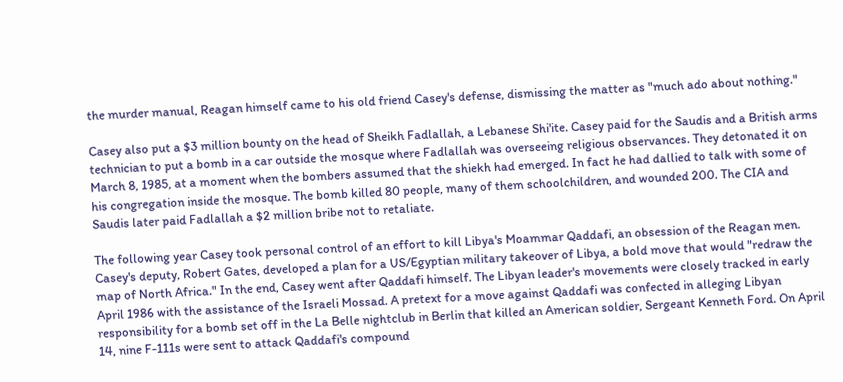the murder manual, Reagan himself came to his old friend Casey's defense, dismissing the matter as "much ado about nothing."

Casey also put a $3 million bounty on the head of Sheikh Fadlallah, a Lebanese Shi'ite. Casey paid for the Saudis and a British arms technician to put a bomb in a car outside the mosque where Fadlallah was overseeing religious observances. They detonated it on March 8, 1985, at a moment when the bombers assumed that the shiekh had emerged. In fact he had dallied to talk with some of his congregation inside the mosque. The bomb killed 80 people, many of them schoolchildren, and wounded 200. The CIA and Saudis later paid Fadlallah a $2 million bribe not to retaliate.

The following year Casey took personal control of an effort to kill Libya's Moammar Qaddafi, an obsession of the Reagan men. Casey's deputy, Robert Gates, developed a plan for a US/Egyptian military takeover of Libya, a bold move that would "redraw the map of North Africa." In the end, Casey went after Qaddafi himself. The Libyan leader's movements were closely tracked in early April 1986 with the assistance of the Israeli Mossad. A pretext for a move against Qaddafi was confected in alleging Libyan responsibility for a bomb set off in the La Belle nightclub in Berlin that killed an American soldier, Sergeant Kenneth Ford. On April 14, nine F-111s were sent to attack Qaddafi's compound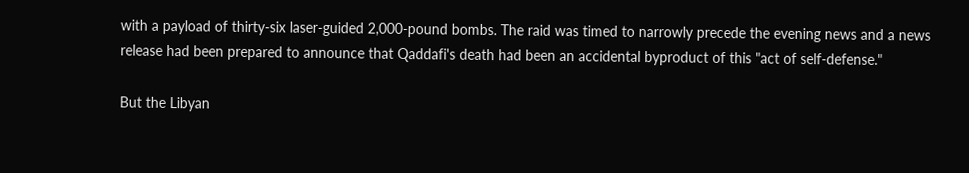with a payload of thirty-six laser-guided 2,000-pound bombs. The raid was timed to narrowly precede the evening news and a news release had been prepared to announce that Qaddafi's death had been an accidental byproduct of this "act of self-defense."

But the Libyan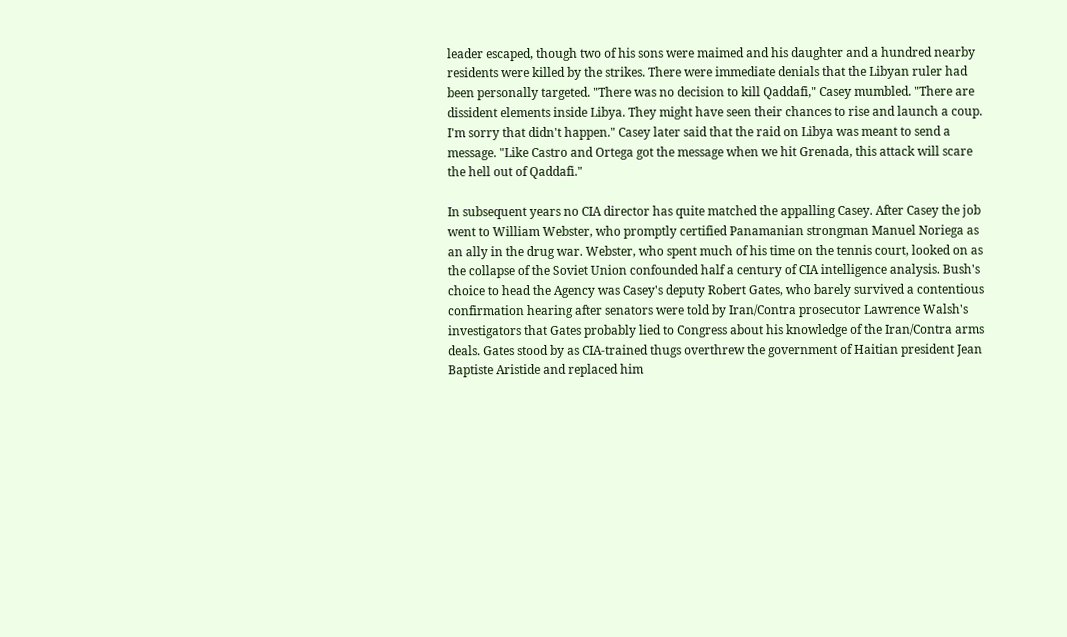leader escaped, though two of his sons were maimed and his daughter and a hundred nearby residents were killed by the strikes. There were immediate denials that the Libyan ruler had been personally targeted. "There was no decision to kill Qaddafi," Casey mumbled. "There are dissident elements inside Libya. They might have seen their chances to rise and launch a coup. I'm sorry that didn't happen." Casey later said that the raid on Libya was meant to send a message. "Like Castro and Ortega got the message when we hit Grenada, this attack will scare the hell out of Qaddafi."

In subsequent years no CIA director has quite matched the appalling Casey. After Casey the job went to William Webster, who promptly certified Panamanian strongman Manuel Noriega as an ally in the drug war. Webster, who spent much of his time on the tennis court, looked on as the collapse of the Soviet Union confounded half a century of CIA intelligence analysis. Bush's choice to head the Agency was Casey's deputy Robert Gates, who barely survived a contentious confirmation hearing after senators were told by Iran/Contra prosecutor Lawrence Walsh's investigators that Gates probably lied to Congress about his knowledge of the Iran/Contra arms deals. Gates stood by as CIA-trained thugs overthrew the government of Haitian president Jean Baptiste Aristide and replaced him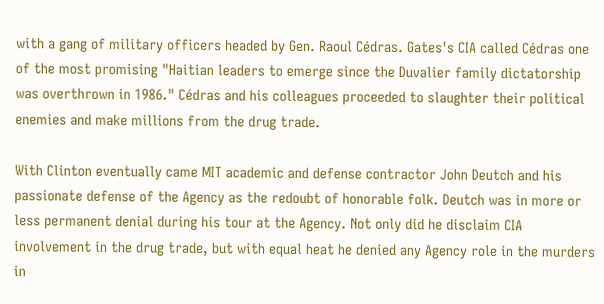with a gang of military officers headed by Gen. Raoul Cédras. Gates's CIA called Cédras one of the most promising "Haitian leaders to emerge since the Duvalier family dictatorship was overthrown in 1986." Cédras and his colleagues proceeded to slaughter their political enemies and make millions from the drug trade.

With Clinton eventually came MIT academic and defense contractor John Deutch and his passionate defense of the Agency as the redoubt of honorable folk. Deutch was in more or less permanent denial during his tour at the Agency. Not only did he disclaim CIA involvement in the drug trade, but with equal heat he denied any Agency role in the murders in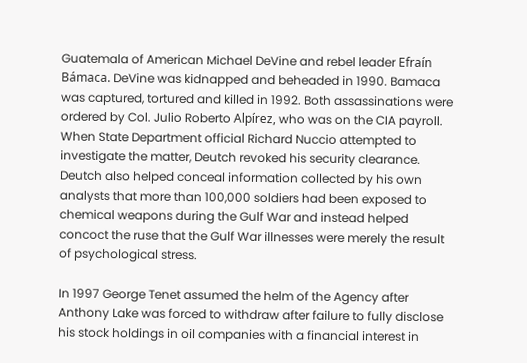Guatemala of American Michael DeVine and rebel leader Efraín Bámaca. DeVine was kidnapped and beheaded in 1990. Bamaca was captured, tortured and killed in 1992. Both assassinations were ordered by Col. Julio Roberto Alpírez, who was on the CIA payroll. When State Department official Richard Nuccio attempted to investigate the matter, Deutch revoked his security clearance. Deutch also helped conceal information collected by his own analysts that more than 100,000 soldiers had been exposed to chemical weapons during the Gulf War and instead helped concoct the ruse that the Gulf War illnesses were merely the result of psychological stress.

In 1997 George Tenet assumed the helm of the Agency after Anthony Lake was forced to withdraw after failure to fully disclose his stock holdings in oil companies with a financial interest in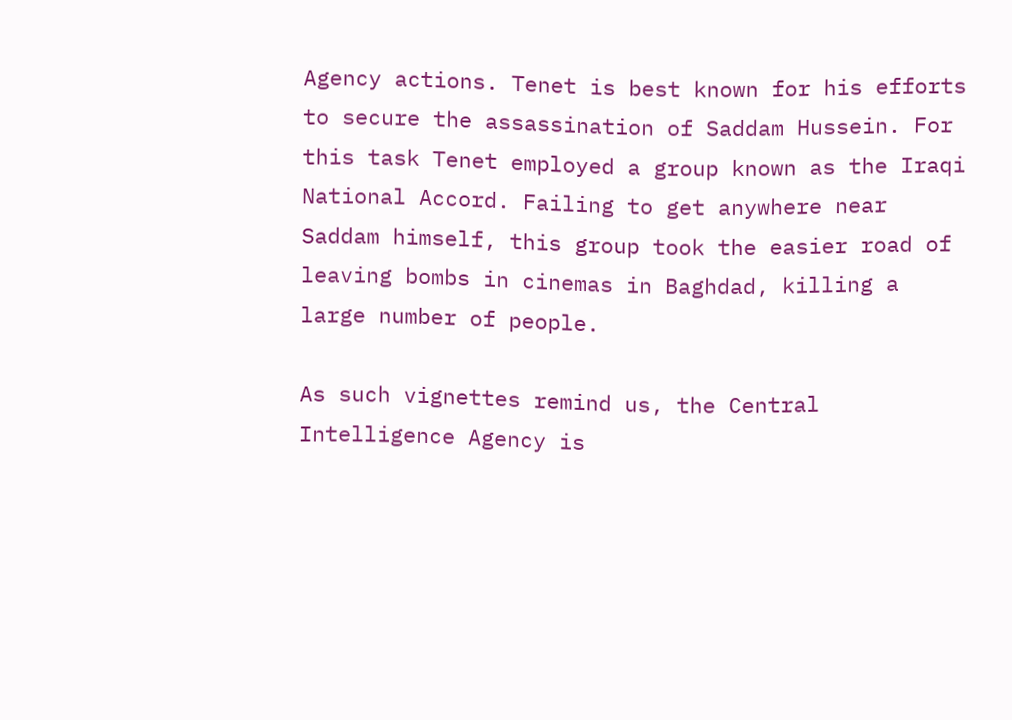Agency actions. Tenet is best known for his efforts to secure the assassination of Saddam Hussein. For this task Tenet employed a group known as the Iraqi National Accord. Failing to get anywhere near Saddam himself, this group took the easier road of leaving bombs in cinemas in Baghdad, killing a large number of people.

As such vignettes remind us, the Central Intelligence Agency is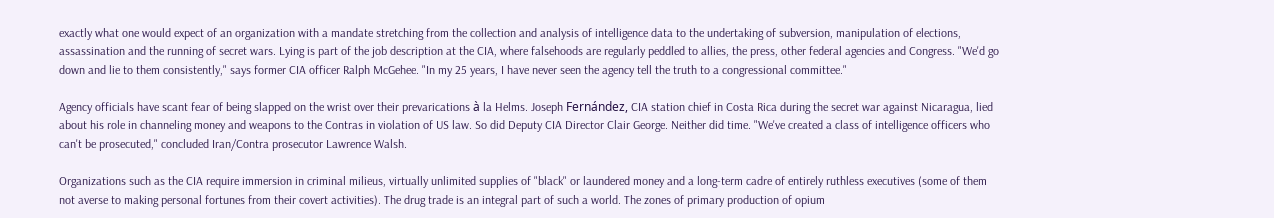exactly what one would expect of an organization with a mandate stretching from the collection and analysis of intelligence data to the undertaking of subversion, manipulation of elections, assassination and the running of secret wars. Lying is part of the job description at the CIA, where falsehoods are regularly peddled to allies, the press, other federal agencies and Congress. "We'd go down and lie to them consistently," says former CIA officer Ralph McGehee. "In my 25 years, I have never seen the agency tell the truth to a congressional committee."

Agency officials have scant fear of being slapped on the wrist over their prevarications à la Helms. Joseph Fernández, CIA station chief in Costa Rica during the secret war against Nicaragua, lied about his role in channeling money and weapons to the Contras in violation of US law. So did Deputy CIA Director Clair George. Neither did time. "We've created a class of intelligence officers who can't be prosecuted," concluded Iran/Contra prosecutor Lawrence Walsh.

Organizations such as the CIA require immersion in criminal milieus, virtually unlimited supplies of "black" or laundered money and a long-term cadre of entirely ruthless executives (some of them not averse to making personal fortunes from their covert activities). The drug trade is an integral part of such a world. The zones of primary production of opium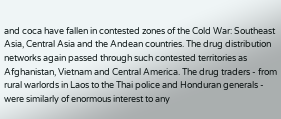and coca have fallen in contested zones of the Cold War: Southeast Asia, Central Asia and the Andean countries. The drug distribution networks again passed through such contested territories as Afghanistan, Vietnam and Central America. The drug traders - from rural warlords in Laos to the Thai police and Honduran generals - were similarly of enormous interest to any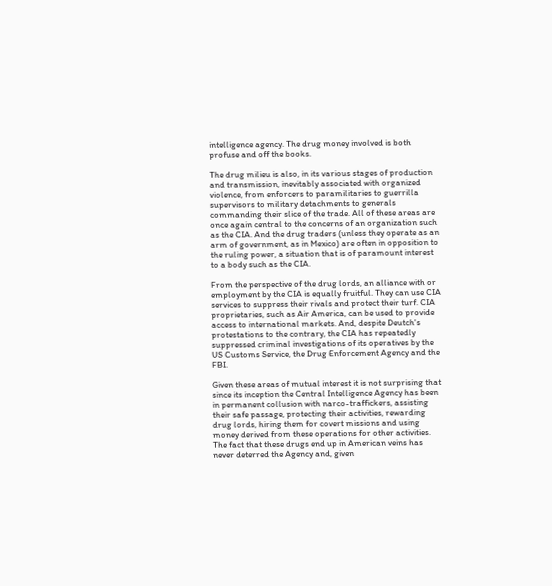intelligence agency. The drug money involved is both profuse and off the books.

The drug milieu is also, in its various stages of production and transmission, inevitably associated with organized violence, from enforcers to paramilitaries to guerrilla supervisors to military detachments to generals commanding their slice of the trade. All of these areas are once again central to the concerns of an organization such as the CIA. And the drug traders (unless they operate as an arm of government, as in Mexico) are often in opposition to the ruling power, a situation that is of paramount interest to a body such as the CIA.

From the perspective of the drug lords, an alliance with or employment by the CIA is equally fruitful. They can use CIA services to suppress their rivals and protect their turf. CIA proprietaries, such as Air America, can be used to provide access to international markets. And, despite Deutch's protestations to the contrary, the CIA has repeatedly suppressed criminal investigations of its operatives by the US Customs Service, the Drug Enforcement Agency and the FBI.

Given these areas of mutual interest it is not surprising that since its inception the Central Intelligence Agency has been in permanent collusion with narco-traffickers, assisting their safe passage, protecting their activities, rewarding drug lords, hiring them for covert missions and using money derived from these operations for other activities. The fact that these drugs end up in American veins has never deterred the Agency and, given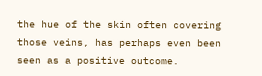the hue of the skin often covering those veins, has perhaps even been seen as a positive outcome.